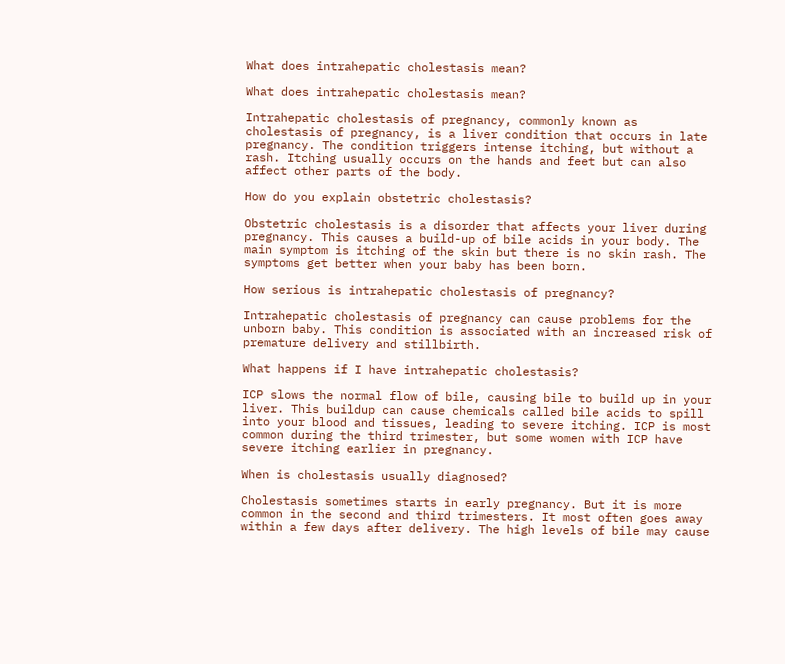What does intrahepatic cholestasis mean?

What does intrahepatic cholestasis mean?

Intrahepatic cholestasis of pregnancy, commonly known as cholestasis of pregnancy, is a liver condition that occurs in late pregnancy. The condition triggers intense itching, but without a rash. Itching usually occurs on the hands and feet but can also affect other parts of the body.

How do you explain obstetric cholestasis?

Obstetric cholestasis is a disorder that affects your liver during pregnancy. This causes a build-up of bile acids in your body. The main symptom is itching of the skin but there is no skin rash. The symptoms get better when your baby has been born.

How serious is intrahepatic cholestasis of pregnancy?

Intrahepatic cholestasis of pregnancy can cause problems for the unborn baby. This condition is associated with an increased risk of premature delivery and stillbirth.

What happens if I have intrahepatic cholestasis?

ICP slows the normal flow of bile, causing bile to build up in your liver. This buildup can cause chemicals called bile acids to spill into your blood and tissues, leading to severe itching. ICP is most common during the third trimester, but some women with ICP have severe itching earlier in pregnancy.

When is cholestasis usually diagnosed?

Cholestasis sometimes starts in early pregnancy. But it is more common in the second and third trimesters. It most often goes away within a few days after delivery. The high levels of bile may cause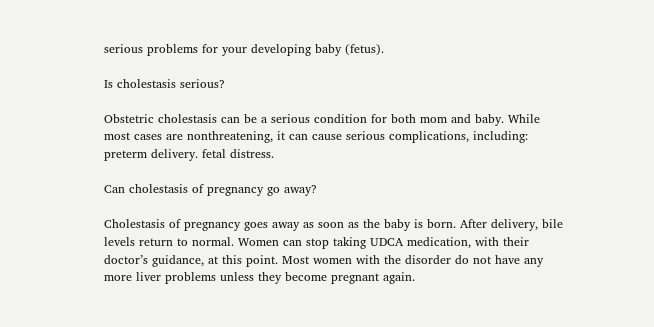serious problems for your developing baby (fetus).

Is cholestasis serious?

Obstetric cholestasis can be a serious condition for both mom and baby. While most cases are nonthreatening, it can cause serious complications, including: preterm delivery. fetal distress.

Can cholestasis of pregnancy go away?

Cholestasis of pregnancy goes away as soon as the baby is born. After delivery, bile levels return to normal. Women can stop taking UDCA medication, with their doctor’s guidance, at this point. Most women with the disorder do not have any more liver problems unless they become pregnant again.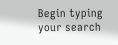Begin typing your search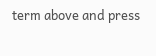term above and press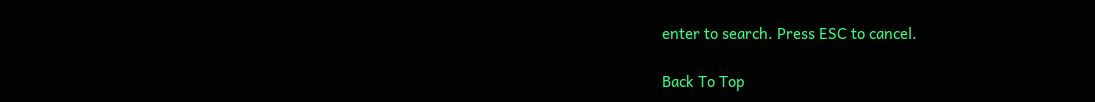enter to search. Press ESC to cancel.

Back To Top